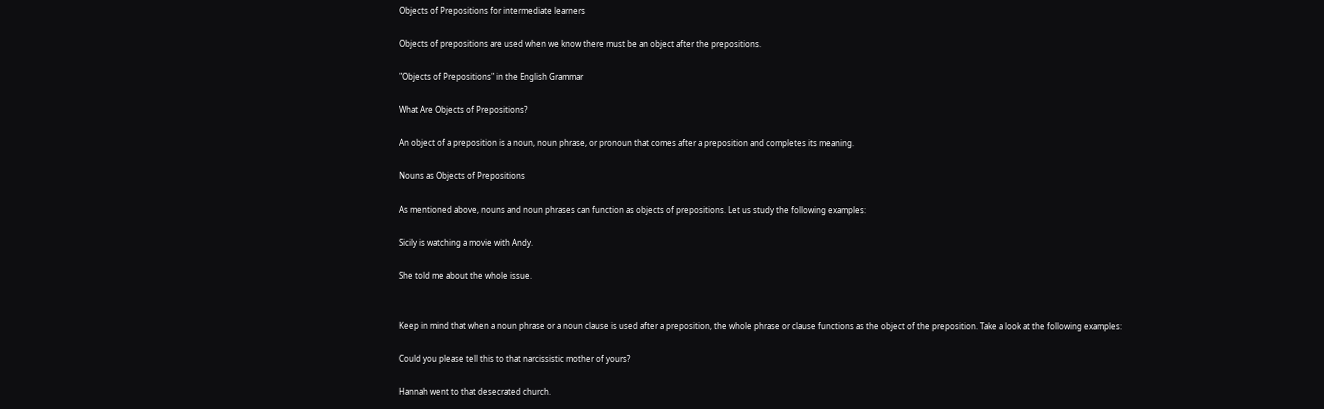Objects of Prepositions for intermediate learners

Objects of prepositions are used when we know there must be an object after the prepositions.

"Objects of Prepositions" in the English Grammar

What Are Objects of Prepositions?

An object of a preposition is a noun, noun phrase, or pronoun that comes after a preposition and completes its meaning.

Nouns as Objects of Prepositions

As mentioned above, nouns and noun phrases can function as objects of prepositions. Let us study the following examples:

Sicily is watching a movie with Andy.

She told me about the whole issue.


Keep in mind that when a noun phrase or a noun clause is used after a preposition, the whole phrase or clause functions as the object of the preposition. Take a look at the following examples:

Could you please tell this to that narcissistic mother of yours?

Hannah went to that desecrated church.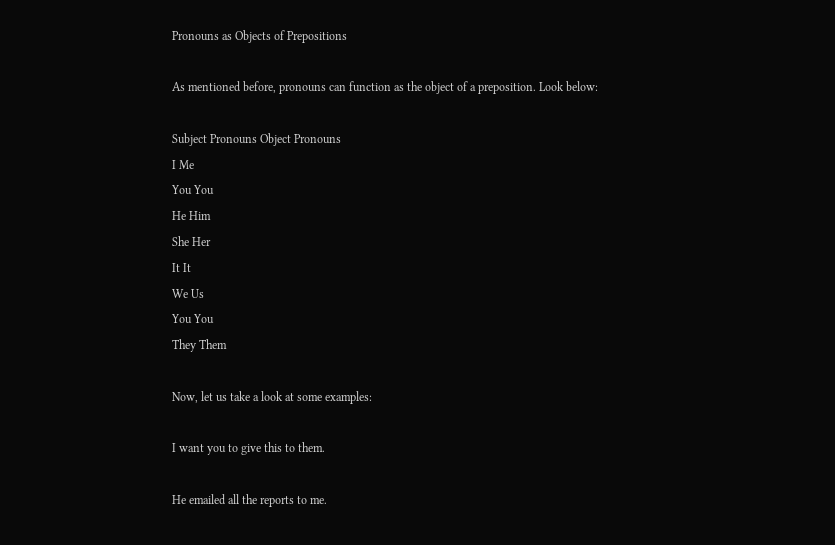Pronouns as Objects of Prepositions

As mentioned before, pronouns can function as the object of a preposition. Look below:

Subject Pronouns Object Pronouns
I Me
You You
He Him
She Her
It It
We Us
You You
They Them

Now, let us take a look at some examples:

I want you to give this to them.

He emailed all the reports to me.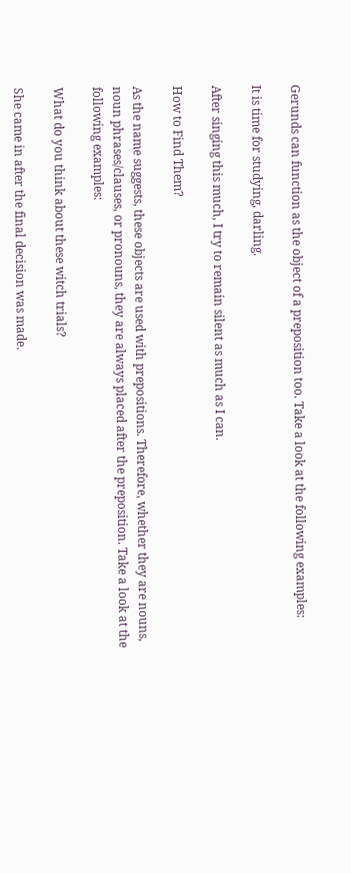Gerunds can function as the object of a preposition too. Take a look at the following examples:

It is time for studying, darling.

After singing this much, I try to remain silent as much as I can.

How to Find Them?

As the name suggests, these objects are used with prepositions. Therefore, whether they are nouns, noun phrases/clauses, or pronouns, they are always placed after the preposition. Take a look at the following examples:

What do you think about these witch trials?

She came in after the final decision was made.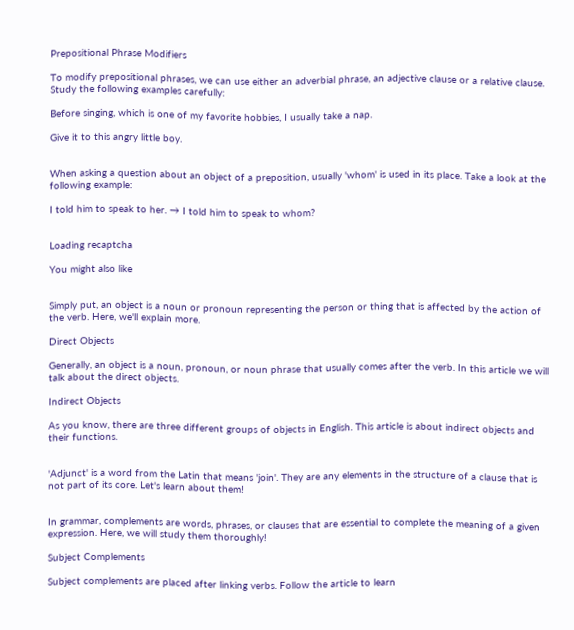Prepositional Phrase Modifiers

To modify prepositional phrases, we can use either an adverbial phrase, an adjective clause or a relative clause. Study the following examples carefully:

Before singing, which is one of my favorite hobbies, I usually take a nap.

Give it to this angry little boy.


When asking a question about an object of a preposition, usually 'whom' is used in its place. Take a look at the following example:

I told him to speak to her. → I told him to speak to whom?


Loading recaptcha

You might also like


Simply put, an object is a noun or pronoun representing the person or thing that is affected by the action of the verb. Here, we'll explain more.

Direct Objects

Generally, an object is a noun, pronoun, or noun phrase that usually comes after the verb. In this article we will talk about the direct objects.

Indirect Objects

As you know, there are three different groups of objects in English. This article is about indirect objects and their functions.


'Adjunct' is a word from the Latin that means 'join'. They are any elements in the structure of a clause that is not part of its core. Let's learn about them!


In grammar, complements are words, phrases, or clauses that are essential to complete the meaning of a given expression. Here, we will study them thoroughly!

Subject Complements

Subject complements are placed after linking verbs. Follow the article to learn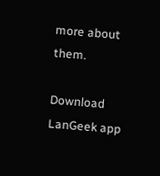more about them.

Download LanGeek app